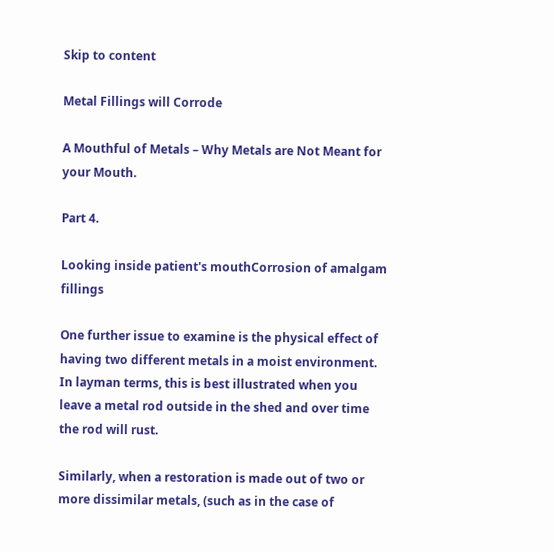Skip to content

Metal Fillings will Corrode

A Mouthful of Metals – Why Metals are Not Meant for your Mouth.

Part 4.

Looking inside patient's mouthCorrosion of amalgam fillings

One further issue to examine is the physical effect of having two different metals in a moist environment. In layman terms, this is best illustrated when you leave a metal rod outside in the shed and over time the rod will rust.

Similarly, when a restoration is made out of two or more dissimilar metals, (such as in the case of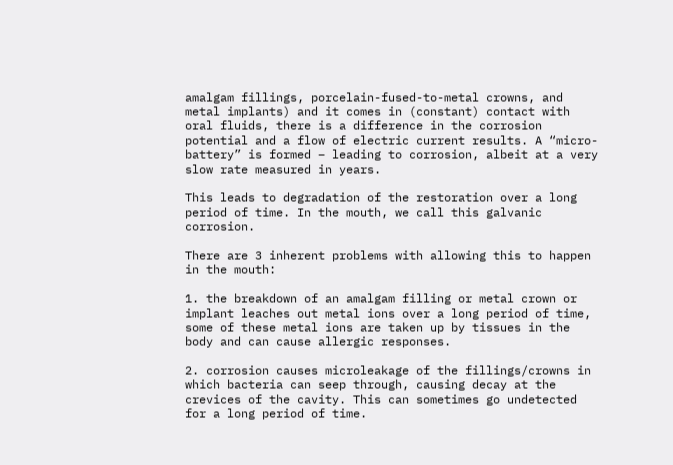amalgam fillings, porcelain-fused-to-metal crowns, and metal implants) and it comes in (constant) contact with oral fluids, there is a difference in the corrosion potential and a flow of electric current results. A “micro-battery” is formed – leading to corrosion, albeit at a very slow rate measured in years.

This leads to degradation of the restoration over a long period of time. In the mouth, we call this galvanic corrosion.

There are 3 inherent problems with allowing this to happen in the mouth:

1. the breakdown of an amalgam filling or metal crown or implant leaches out metal ions over a long period of time, some of these metal ions are taken up by tissues in the body and can cause allergic responses.

2. corrosion causes microleakage of the fillings/crowns in which bacteria can seep through, causing decay at the crevices of the cavity. This can sometimes go undetected for a long period of time.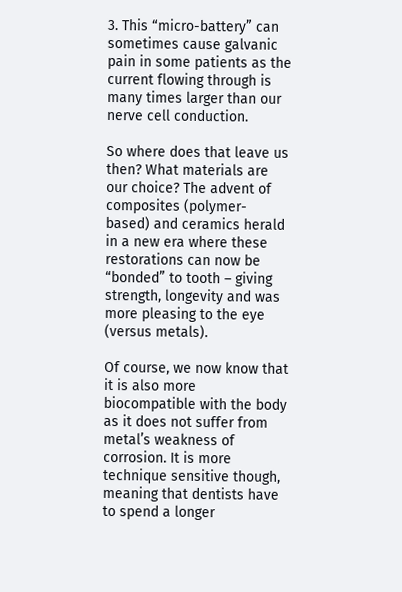3. This “micro-battery” can sometimes cause galvanic pain in some patients as the current flowing through is many times larger than our nerve cell conduction.

So where does that leave us then? What materials are our choice? The advent of composites (polymer-based) and ceramics herald in a new era where these restorations can now be “bonded” to tooth – giving strength, longevity and was more pleasing to the eye (versus metals).

Of course, we now know that it is also more biocompatible with the body as it does not suffer from metal’s weakness of corrosion. It is more technique sensitive though, meaning that dentists have to spend a longer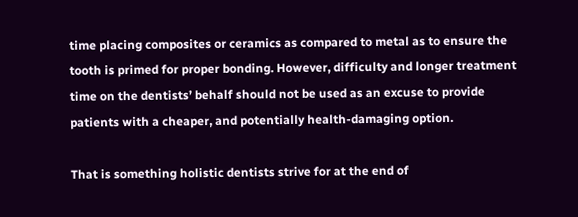time placing composites or ceramics as compared to metal as to ensure the tooth is primed for proper bonding. However, difficulty and longer treatment time on the dentists’ behalf should not be used as an excuse to provide patients with a cheaper, and potentially health-damaging option.

That is something holistic dentists strive for at the end of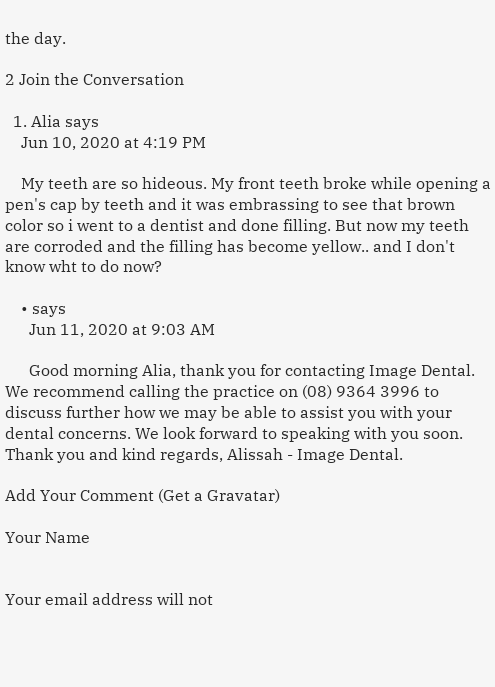the day.

2 Join the Conversation

  1. Alia says
    Jun 10, 2020 at 4:19 PM

    My teeth are so hideous. My front teeth broke while opening a pen's cap by teeth and it was embrassing to see that brown color so i went to a dentist and done filling. But now my teeth are corroded and the filling has become yellow.. and I don't know wht to do now?

    • says
      Jun 11, 2020 at 9:03 AM

      Good morning Alia, thank you for contacting Image Dental. We recommend calling the practice on (08) 9364 3996 to discuss further how we may be able to assist you with your dental concerns. We look forward to speaking with you soon. Thank you and kind regards, Alissah - Image Dental.

Add Your Comment (Get a Gravatar)

Your Name


Your email address will not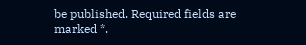be published. Required fields are marked *.